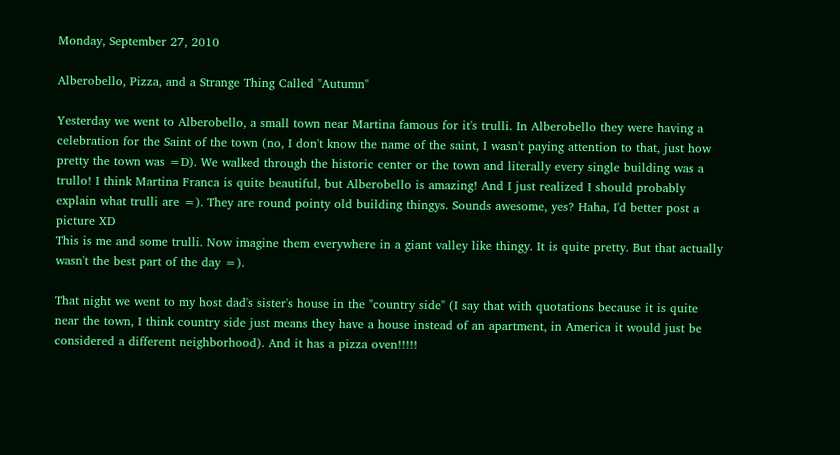Monday, September 27, 2010

Alberobello, Pizza, and a Strange Thing Called "Autumn"

Yesterday we went to Alberobello, a small town near Martina famous for it's trulli. In Alberobello they were having a celebration for the Saint of the town (no, I don't know the name of the saint, I wasn't paying attention to that, just how pretty the town was =D). We walked through the historic center or the town and literally every single building was a trullo! I think Martina Franca is quite beautiful, but Alberobello is amazing! And I just realized I should probably explain what trulli are =). They are round pointy old building thingys. Sounds awesome, yes? Haha, I'd better post a picture XD
This is me and some trulli. Now imagine them everywhere in a giant valley like thingy. It is quite pretty. But that actually wasn't the best part of the day =).

That night we went to my host dad's sister's house in the "country side" (I say that with quotations because it is quite near the town, I think country side just means they have a house instead of an apartment, in America it would just be considered a different neighborhood). And it has a pizza oven!!!!!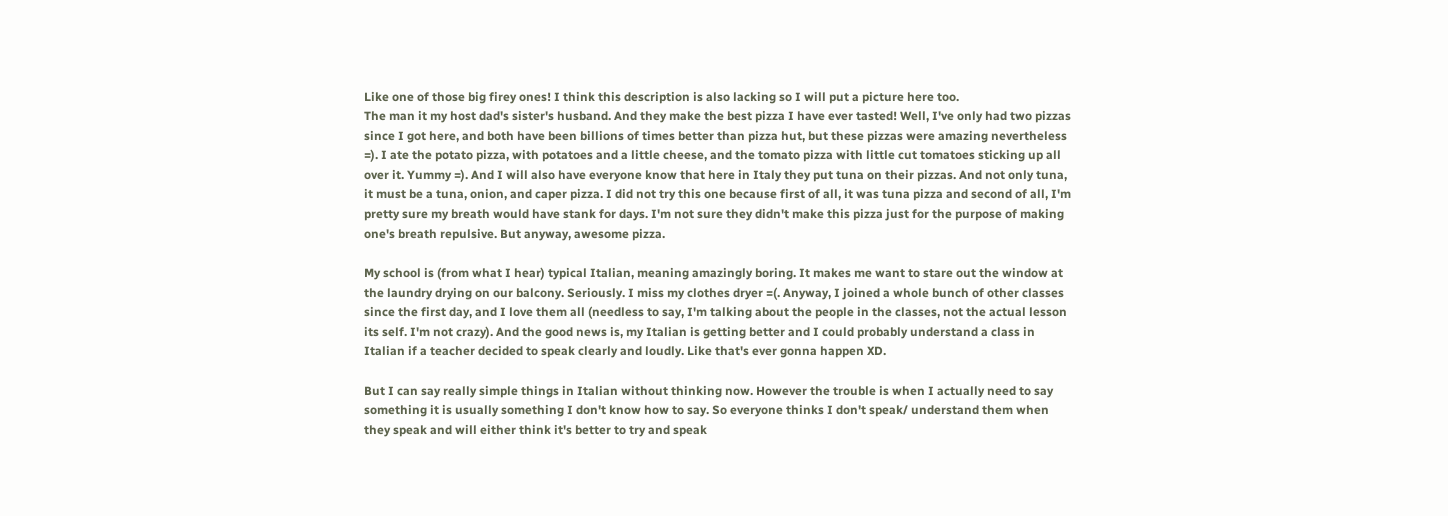Like one of those big firey ones! I think this description is also lacking so I will put a picture here too.
The man it my host dad's sister's husband. And they make the best pizza I have ever tasted! Well, I've only had two pizzas since I got here, and both have been billions of times better than pizza hut, but these pizzas were amazing nevertheless =). I ate the potato pizza, with potatoes and a little cheese, and the tomato pizza with little cut tomatoes sticking up all over it. Yummy =). And I will also have everyone know that here in Italy they put tuna on their pizzas. And not only tuna, it must be a tuna, onion, and caper pizza. I did not try this one because first of all, it was tuna pizza and second of all, I'm pretty sure my breath would have stank for days. I'm not sure they didn't make this pizza just for the purpose of making one's breath repulsive. But anyway, awesome pizza.

My school is (from what I hear) typical Italian, meaning amazingly boring. It makes me want to stare out the window at the laundry drying on our balcony. Seriously. I miss my clothes dryer =(. Anyway, I joined a whole bunch of other classes since the first day, and I love them all (needless to say, I'm talking about the people in the classes, not the actual lesson its self. I'm not crazy). And the good news is, my Italian is getting better and I could probably understand a class in Italian if a teacher decided to speak clearly and loudly. Like that's ever gonna happen XD.

But I can say really simple things in Italian without thinking now. However the trouble is when I actually need to say something it is usually something I don't know how to say. So everyone thinks I don't speak/ understand them when they speak and will either think it's better to try and speak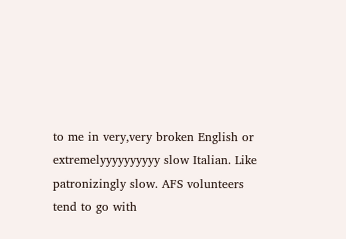to me in very,very broken English or extremelyyyyyyyyyy slow Italian. Like patronizingly slow. AFS volunteers tend to go with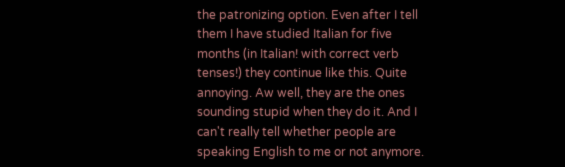the patronizing option. Even after I tell them I have studied Italian for five months (in Italian! with correct verb tenses!) they continue like this. Quite annoying. Aw well, they are the ones sounding stupid when they do it. And I can't really tell whether people are speaking English to me or not anymore.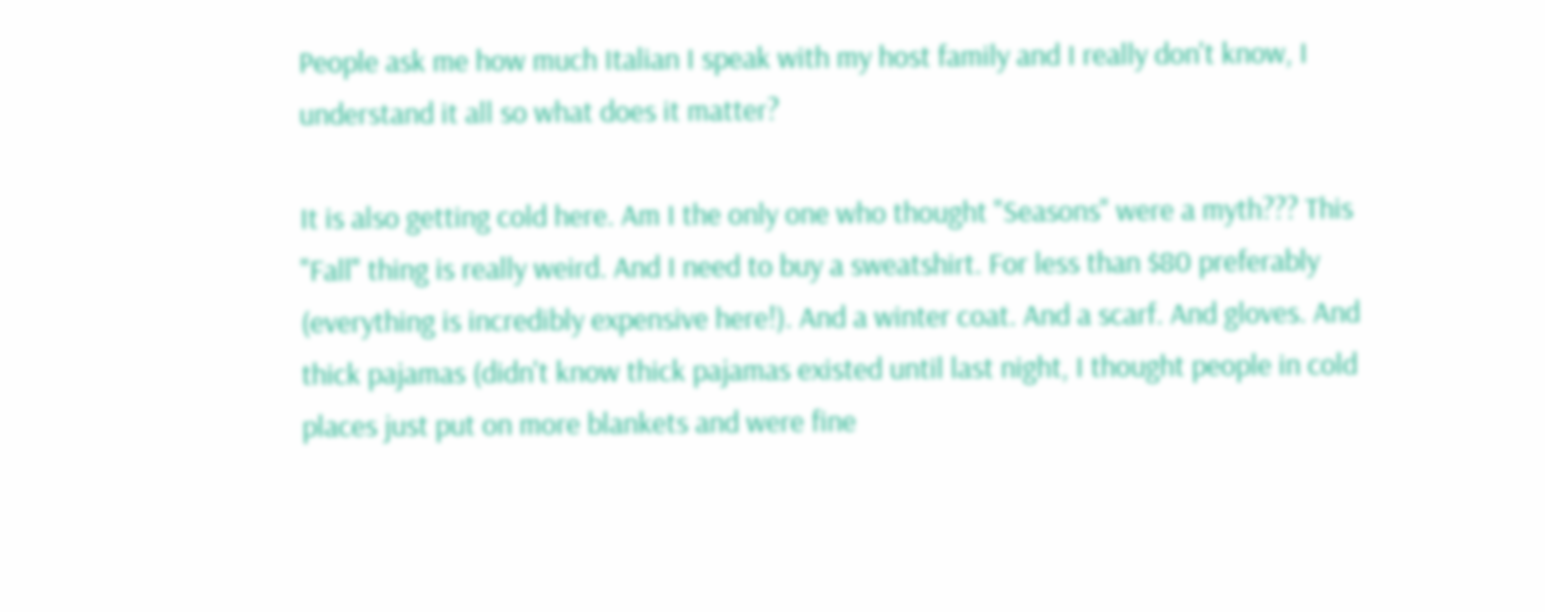People ask me how much Italian I speak with my host family and I really don't know, I understand it all so what does it matter?

It is also getting cold here. Am I the only one who thought "Seasons" were a myth??? This "Fall" thing is really weird. And I need to buy a sweatshirt. For less than $80 preferably (everything is incredibly expensive here!). And a winter coat. And a scarf. And gloves. And thick pajamas (didn't know thick pajamas existed until last night, I thought people in cold places just put on more blankets and were fine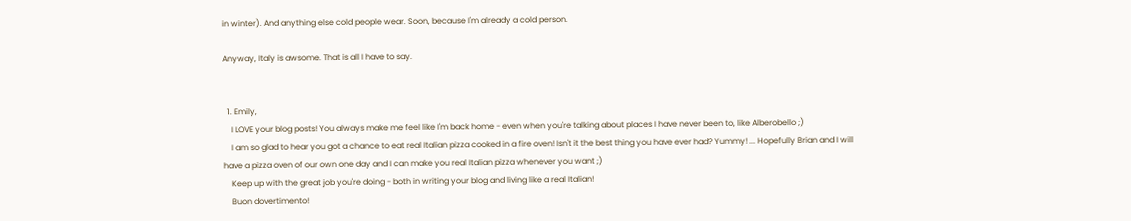in winter). And anything else cold people wear. Soon, because I'm already a cold person.

Anyway, Italy is awsome. That is all I have to say.


  1. Emily,
    I LOVE your blog posts! You always make me feel like I'm back home - even when you're talking about places I have never been to, like Alberobello ;)
    I am so glad to hear you got a chance to eat real Italian pizza cooked in a fire oven! Isn't it the best thing you have ever had? Yummy! ... Hopefully Brian and I will have a pizza oven of our own one day and I can make you real Italian pizza whenever you want ;)
    Keep up with the great job you're doing - both in writing your blog and living like a real Italian!
    Buon dovertimento!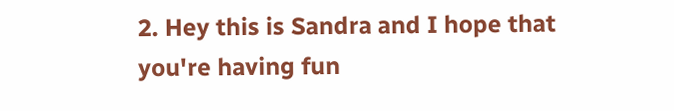2. Hey this is Sandra and I hope that you're having fun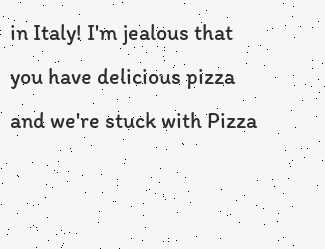in Italy! I'm jealous that you have delicious pizza and we're stuck with Pizza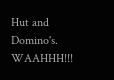Hut and Domino's. WAAHHH!!!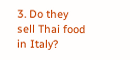3. Do they sell Thai food in Italy?